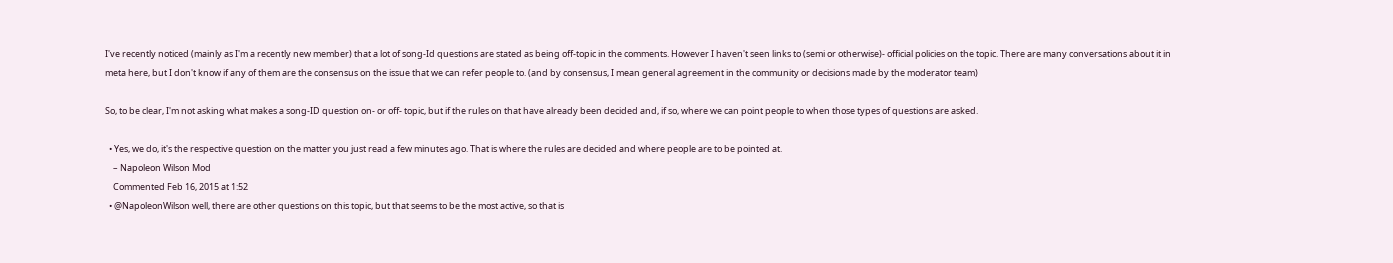I've recently noticed (mainly as I'm a recently new member) that a lot of song-Id questions are stated as being off-topic in the comments. However I haven't seen links to (semi or otherwise)- official policies on the topic. There are many conversations about it in meta here, but I don't know if any of them are the consensus on the issue that we can refer people to. (and by consensus, I mean general agreement in the community or decisions made by the moderator team)

So, to be clear, I'm not asking what makes a song-ID question on- or off- topic, but if the rules on that have already been decided and, if so, where we can point people to when those types of questions are asked.

  • Yes, we do, it's the respective question on the matter you just read a few minutes ago. That is where the rules are decided and where people are to be pointed at.
    – Napoleon Wilson Mod
    Commented Feb 16, 2015 at 1:52
  • @NapoleonWilson well, there are other questions on this topic, but that seems to be the most active, so that is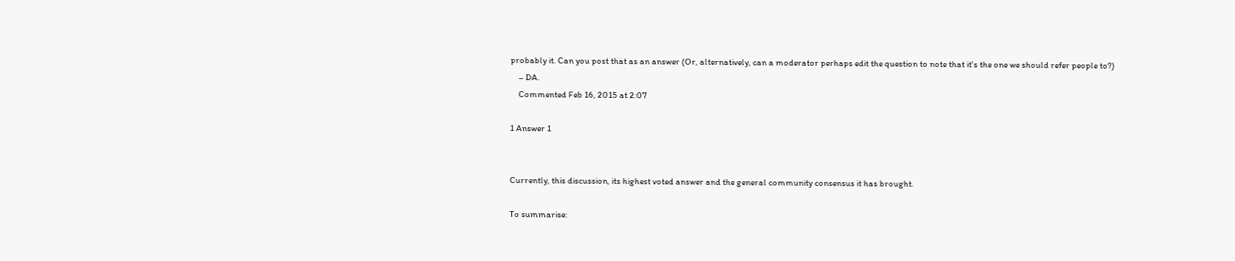probably it. Can you post that as an answer (Or, alternatively, can a moderator perhaps edit the question to note that it's the one we should refer people to?)
    – DA.
    Commented Feb 16, 2015 at 2:07

1 Answer 1


Currently, this discussion, its highest voted answer and the general community consensus it has brought.

To summarise: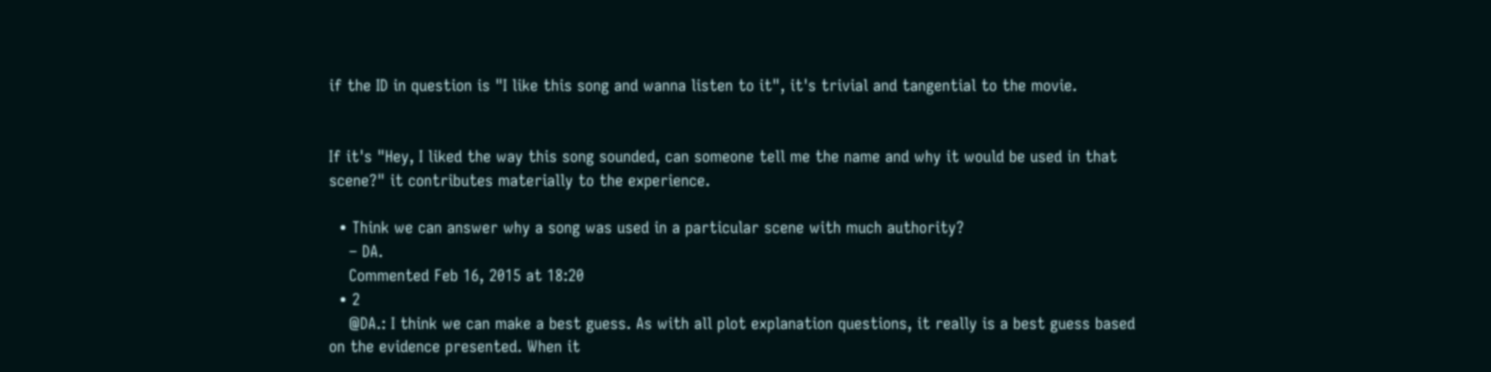if the ID in question is "I like this song and wanna listen to it", it's trivial and tangential to the movie.


If it's "Hey, I liked the way this song sounded, can someone tell me the name and why it would be used in that scene?" it contributes materially to the experience.

  • Think we can answer why a song was used in a particular scene with much authority?
    – DA.
    Commented Feb 16, 2015 at 18:20
  • 2
    @DA.: I think we can make a best guess. As with all plot explanation questions, it really is a best guess based on the evidence presented. When it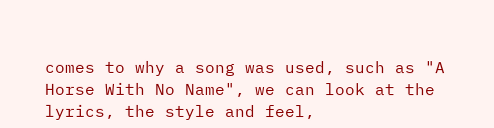comes to why a song was used, such as "A Horse With No Name", we can look at the lyrics, the style and feel,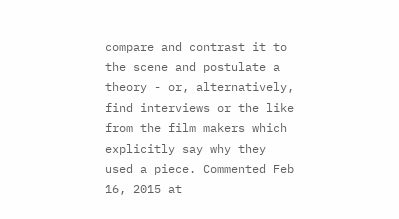compare and contrast it to the scene and postulate a theory - or, alternatively, find interviews or the like from the film makers which explicitly say why they used a piece. Commented Feb 16, 2015 at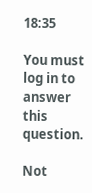18:35

You must log in to answer this question.

Not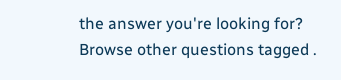the answer you're looking for? Browse other questions tagged .